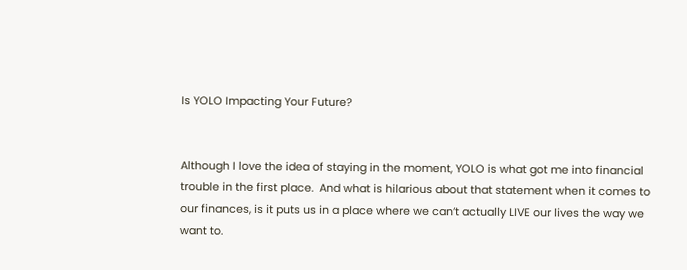Is YOLO Impacting Your Future?


Although I love the idea of staying in the moment, YOLO is what got me into financial trouble in the first place.  And what is hilarious about that statement when it comes to our finances, is it puts us in a place where we can’t actually LIVE our lives the way we want to.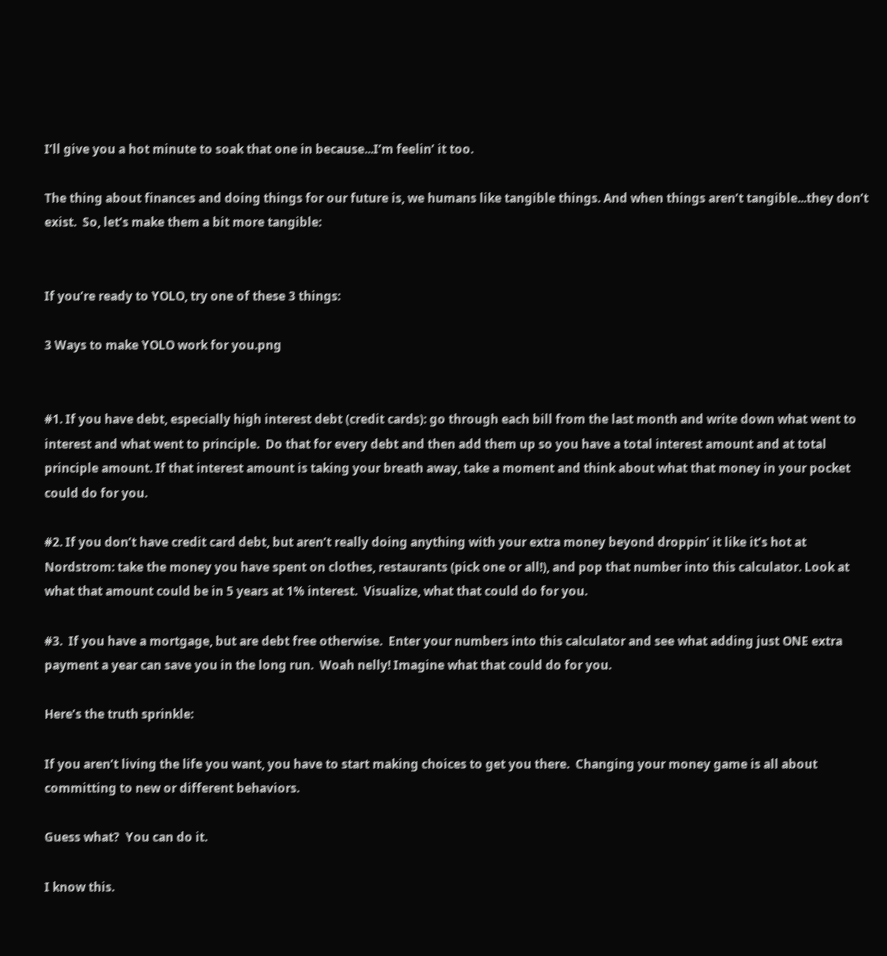I’ll give you a hot minute to soak that one in because...I’m feelin’ it too.

The thing about finances and doing things for our future is, we humans like tangible things. And when things aren’t tangible...they don’t exist.  So, let’s make them a bit more tangible:


If you’re ready to YOLO, try one of these 3 things:

3 Ways to make YOLO work for you.png


#1. If you have debt, especially high interest debt (credit cards): go through each bill from the last month and write down what went to interest and what went to principle.  Do that for every debt and then add them up so you have a total interest amount and at total principle amount. If that interest amount is taking your breath away, take a moment and think about what that money in your pocket could do for you.

#2. If you don’t have credit card debt, but aren’t really doing anything with your extra money beyond droppin’ it like it’s hot at Nordstrom: take the money you have spent on clothes, restaurants (pick one or all!), and pop that number into this calculator. Look at what that amount could be in 5 years at 1% interest.  Visualize, what that could do for you.

#3.  If you have a mortgage, but are debt free otherwise.  Enter your numbers into this calculator and see what adding just ONE extra payment a year can save you in the long run.  Woah nelly! Imagine what that could do for you.

Here’s the truth sprinkle:

If you aren’t living the life you want, you have to start making choices to get you there.  Changing your money game is all about committing to new or different behaviors.

Guess what?  You can do it.

I know this.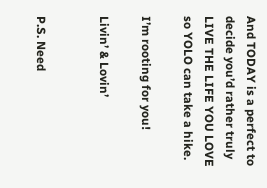And TODAY is a perfect to decide you’d rather truly LIVE THE LIFE YOU LOVE so YOLO can take a hike.

I’m rooting for you!

Livin’ & Lovin’


P.S. Need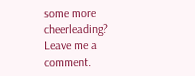some more cheerleading?  Leave me a comment.